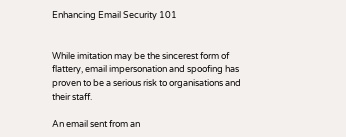Enhancing Email Security 101


While imitation may be the sincerest form of flattery, email impersonation and spoofing has proven to be a serious risk to organisations and their staff.

An email sent from an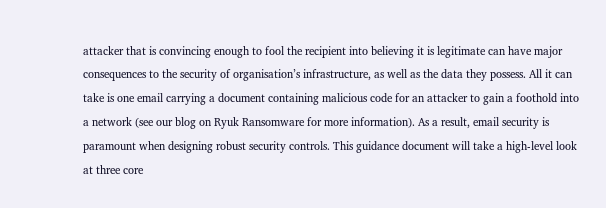attacker that is convincing enough to fool the recipient into believing it is legitimate can have major consequences to the security of organisation’s infrastructure, as well as the data they possess. All it can take is one email carrying a document containing malicious code for an attacker to gain a foothold into a network (see our blog on Ryuk Ransomware for more information). As a result, email security is paramount when designing robust security controls. This guidance document will take a high-level look at three core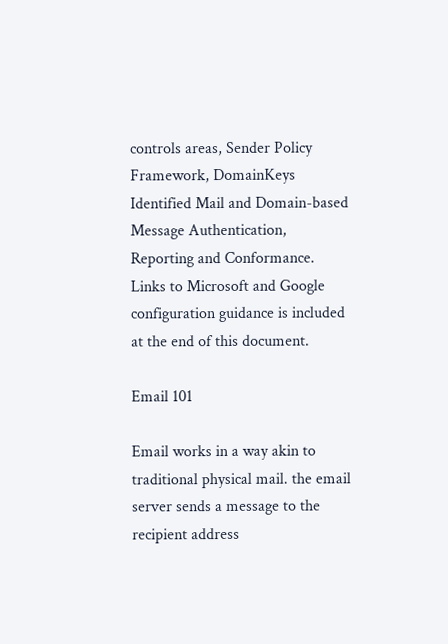controls areas, Sender Policy Framework, DomainKeys Identified Mail and Domain-based Message Authentication, Reporting and Conformance. Links to Microsoft and Google configuration guidance is included at the end of this document.

Email 101

Email works in a way akin to traditional physical mail. the email server sends a message to the recipient address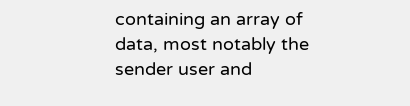containing an array of data, most notably the sender user and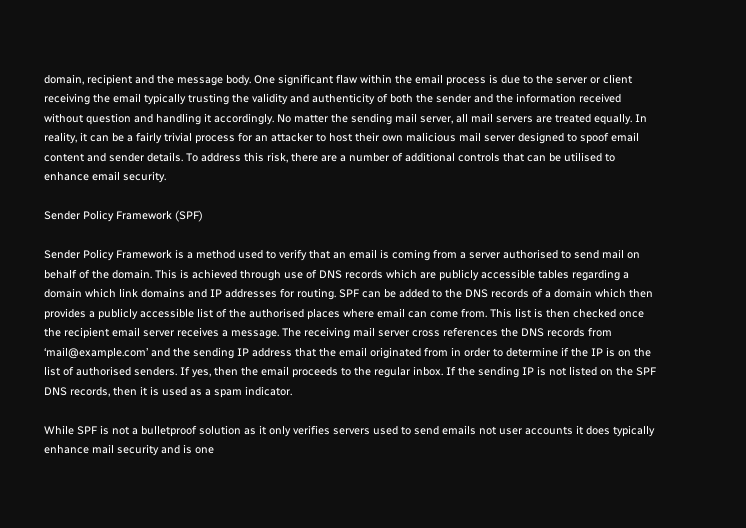domain, recipient and the message body. One significant flaw within the email process is due to the server or client receiving the email typically trusting the validity and authenticity of both the sender and the information received without question and handling it accordingly. No matter the sending mail server, all mail servers are treated equally. In reality, it can be a fairly trivial process for an attacker to host their own malicious mail server designed to spoof email content and sender details. To address this risk, there are a number of additional controls that can be utilised to enhance email security.

Sender Policy Framework (SPF)

Sender Policy Framework is a method used to verify that an email is coming from a server authorised to send mail on behalf of the domain. This is achieved through use of DNS records which are publicly accessible tables regarding a domain which link domains and IP addresses for routing. SPF can be added to the DNS records of a domain which then provides a publicly accessible list of the authorised places where email can come from. This list is then checked once the recipient email server receives a message. The receiving mail server cross references the DNS records from ‘mail@example.com’ and the sending IP address that the email originated from in order to determine if the IP is on the list of authorised senders. If yes, then the email proceeds to the regular inbox. If the sending IP is not listed on the SPF DNS records, then it is used as a spam indicator.

While SPF is not a bulletproof solution as it only verifies servers used to send emails not user accounts it does typically enhance mail security and is one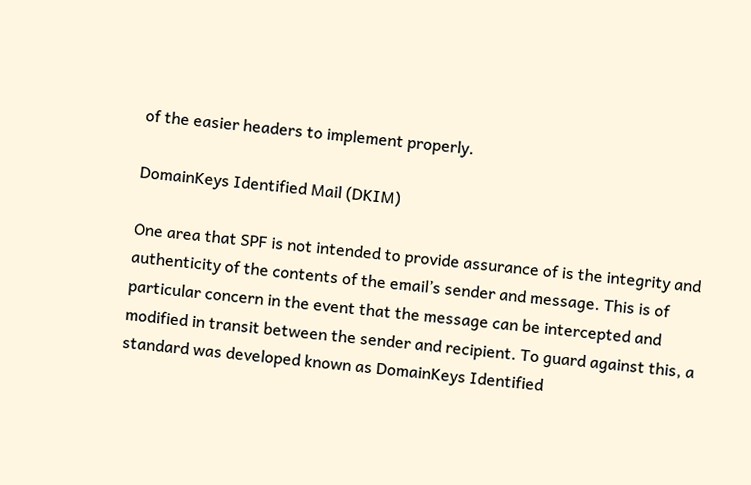of the easier headers to implement properly.

DomainKeys Identified Mail (DKIM)

One area that SPF is not intended to provide assurance of is the integrity and authenticity of the contents of the email’s sender and message. This is of particular concern in the event that the message can be intercepted and modified in transit between the sender and recipient. To guard against this, a standard was developed known as DomainKeys Identified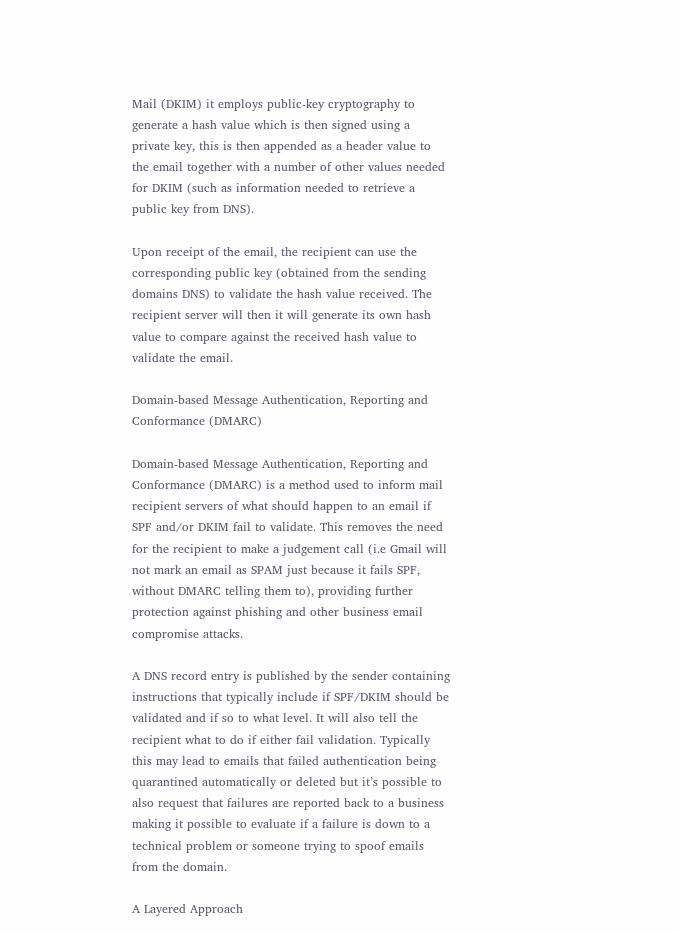Mail (DKIM) it employs public-key cryptography to generate a hash value which is then signed using a private key, this is then appended as a header value to the email together with a number of other values needed for DKIM (such as information needed to retrieve a public key from DNS).

Upon receipt of the email, the recipient can use the corresponding public key (obtained from the sending domains DNS) to validate the hash value received. The recipient server will then it will generate its own hash value to compare against the received hash value to validate the email.

Domain-based Message Authentication, Reporting and Conformance (DMARC)

Domain-based Message Authentication, Reporting and Conformance (DMARC) is a method used to inform mail recipient servers of what should happen to an email if SPF and/or DKIM fail to validate. This removes the need for the recipient to make a judgement call (i.e Gmail will not mark an email as SPAM just because it fails SPF, without DMARC telling them to), providing further protection against phishing and other business email compromise attacks.

A DNS record entry is published by the sender containing instructions that typically include if SPF/DKIM should be validated and if so to what level. It will also tell the recipient what to do if either fail validation. Typically this may lead to emails that failed authentication being quarantined automatically or deleted but it’s possible to also request that failures are reported back to a business making it possible to evaluate if a failure is down to a technical problem or someone trying to spoof emails from the domain.

A Layered Approach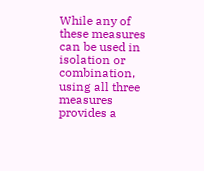While any of these measures can be used in isolation or combination, using all three measures provides a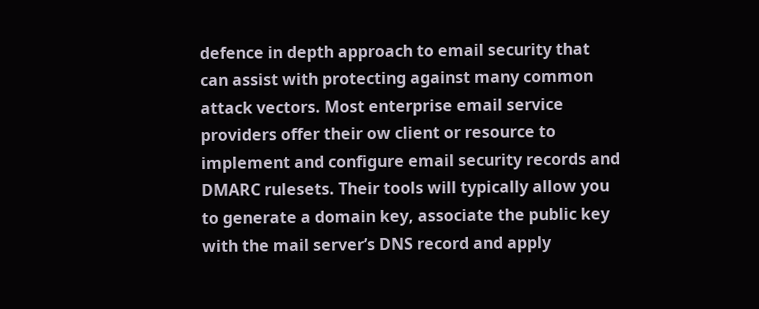defence in depth approach to email security that can assist with protecting against many common attack vectors. Most enterprise email service providers offer their ow client or resource to implement and configure email security records and DMARC rulesets. Their tools will typically allow you to generate a domain key, associate the public key with the mail server’s DNS record and apply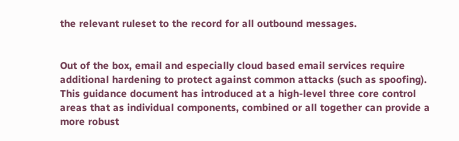the relevant ruleset to the record for all outbound messages.


Out of the box, email and especially cloud based email services require additional hardening to protect against common attacks (such as spoofing). This guidance document has introduced at a high-level three core control areas that as individual components, combined or all together can provide a more robust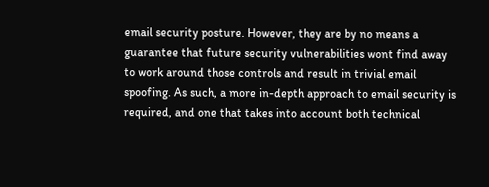email security posture. However, they are by no means a guarantee that future security vulnerabilities wont find away to work around those controls and result in trivial email spoofing. As such, a more in-depth approach to email security is required, and one that takes into account both technical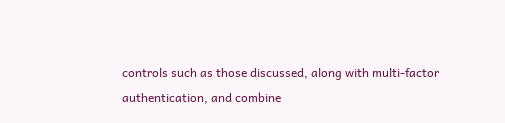controls such as those discussed, along with multi-factor authentication, and combine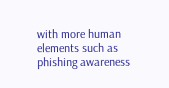with more human elements such as phishing awareness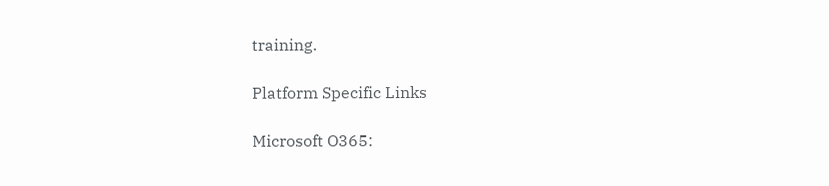training.

Platform Specific Links

Microsoft O365: